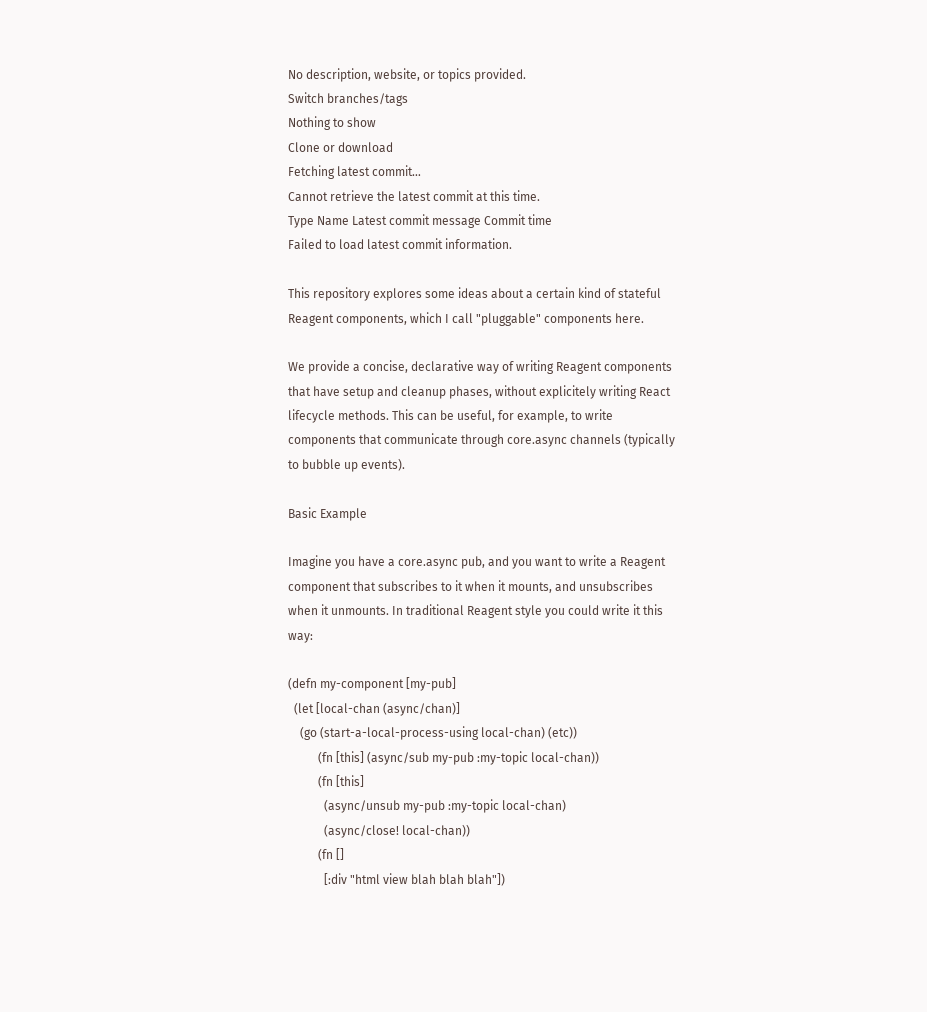No description, website, or topics provided.
Switch branches/tags
Nothing to show
Clone or download
Fetching latest commit…
Cannot retrieve the latest commit at this time.
Type Name Latest commit message Commit time
Failed to load latest commit information.

This repository explores some ideas about a certain kind of stateful Reagent components, which I call "pluggable" components here.

We provide a concise, declarative way of writing Reagent components that have setup and cleanup phases, without explicitely writing React lifecycle methods. This can be useful, for example, to write components that communicate through core.async channels (typically to bubble up events).

Basic Example

Imagine you have a core.async pub, and you want to write a Reagent component that subscribes to it when it mounts, and unsubscribes when it unmounts. In traditional Reagent style you could write it this way:

(defn my-component [my-pub]
  (let [local-chan (async/chan)]
    (go (start-a-local-process-using local-chan) (etc))
          (fn [this] (async/sub my-pub :my-topic local-chan))
          (fn [this]
            (async/unsub my-pub :my-topic local-chan)
            (async/close! local-chan))
          (fn []
            [:div "html view blah blah blah"])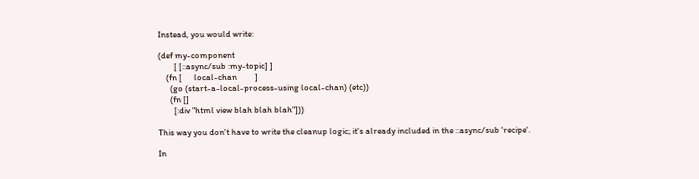Instead, you would write:

(def my-component
        [ [::async/sub :my-topic] ]
    (fn [      local-chan         ]
      (go (start-a-local-process-using local-chan) (etc))
      (fn []
        [:div "html view blah blah blah"]))

This way you don't have to write the cleanup logic; it's already included in the ::async/sub 'recipe'.

In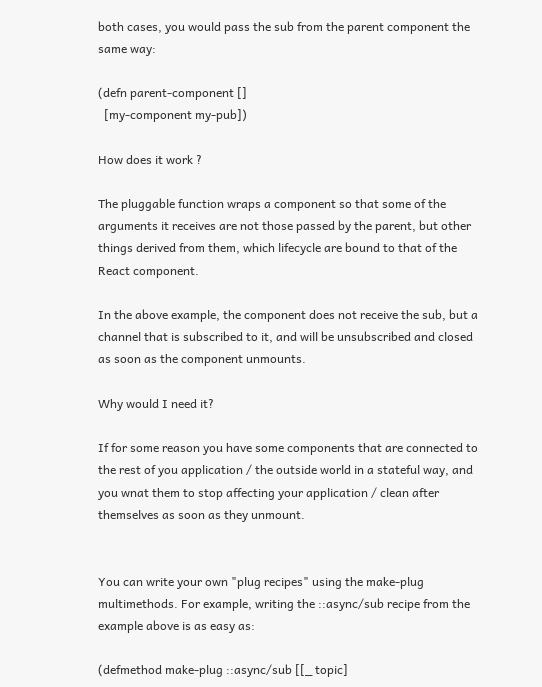both cases, you would pass the sub from the parent component the same way:

(defn parent-component []
  [my-component my-pub])

How does it work ?

The pluggable function wraps a component so that some of the arguments it receives are not those passed by the parent, but other things derived from them, which lifecycle are bound to that of the React component.

In the above example, the component does not receive the sub, but a channel that is subscribed to it, and will be unsubscribed and closed as soon as the component unmounts.

Why would I need it?

If for some reason you have some components that are connected to the rest of you application / the outside world in a stateful way, and you wnat them to stop affecting your application / clean after themselves as soon as they unmount.


You can write your own "plug recipes" using the make-plug multimethods. For example, writing the ::async/sub recipe from the example above is as easy as:

(defmethod make-plug ::async/sub [[_ topic]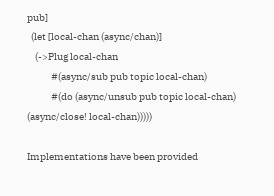pub]
  (let [local-chan (async/chan)]
    (->Plug local-chan
            #(async/sub pub topic local-chan)
            #(do (async/unsub pub topic local-chan) (async/close! local-chan)))))

Implementations have been provided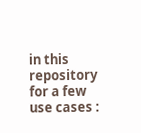in this repository for a few use cases :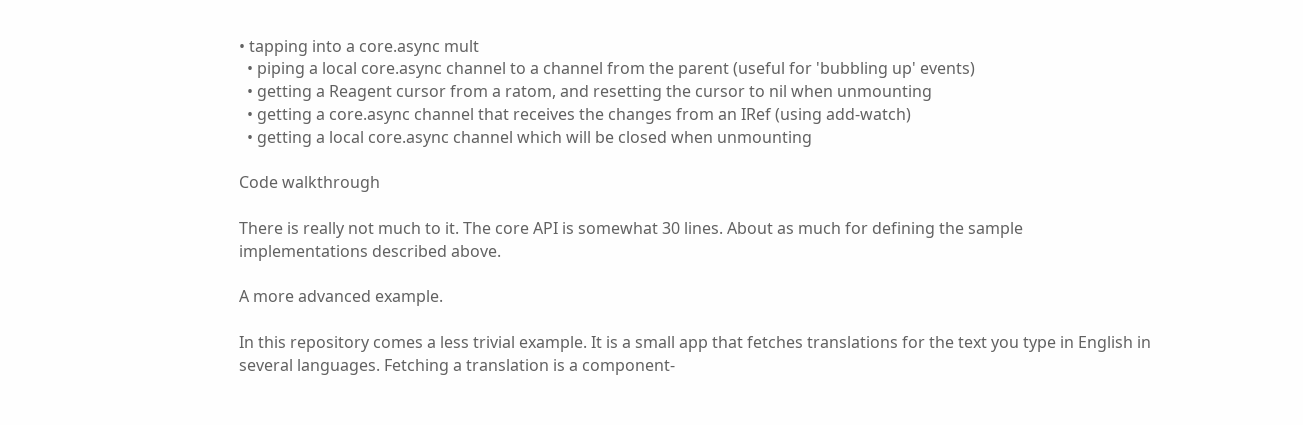• tapping into a core.async mult
  • piping a local core.async channel to a channel from the parent (useful for 'bubbling up' events)
  • getting a Reagent cursor from a ratom, and resetting the cursor to nil when unmounting
  • getting a core.async channel that receives the changes from an IRef (using add-watch)
  • getting a local core.async channel which will be closed when unmounting

Code walkthrough

There is really not much to it. The core API is somewhat 30 lines. About as much for defining the sample implementations described above.

A more advanced example.

In this repository comes a less trivial example. It is a small app that fetches translations for the text you type in English in several languages. Fetching a translation is a component-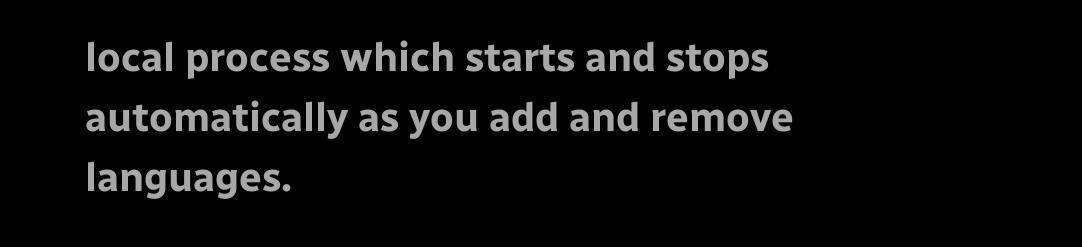local process which starts and stops automatically as you add and remove languages.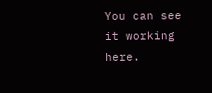You can see it working here.